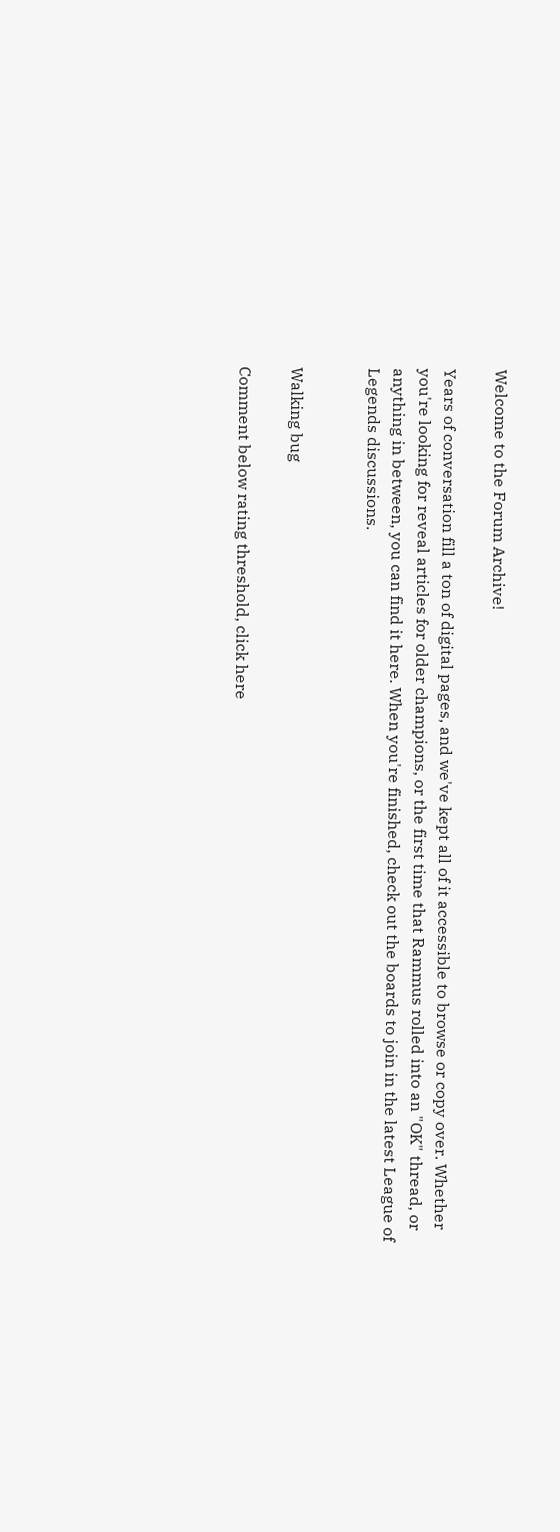Welcome to the Forum Archive!

Years of conversation fill a ton of digital pages, and we've kept all of it accessible to browse or copy over. Whether you're looking for reveal articles for older champions, or the first time that Rammus rolled into an "OK" thread, or anything in between, you can find it here. When you're finished, check out the boards to join in the latest League of Legends discussions.


Walking bug

Comment below rating threshold, click here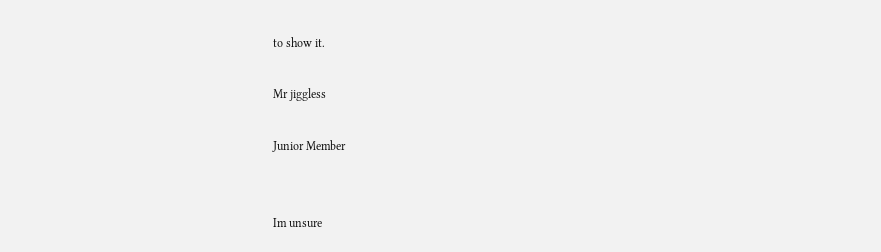to show it.

Mr jiggless

Junior Member


Im unsure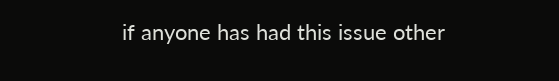if anyone has had this issue other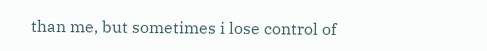than me, but sometimes i lose control of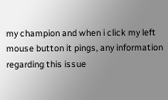my champion and when i click my left mouse button it pings, any information regarding this issue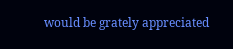would be grately appreciated